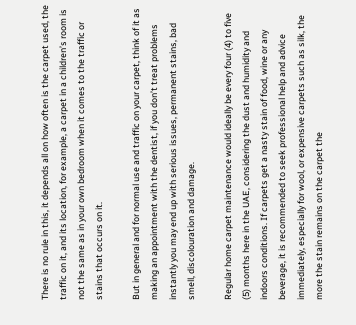There is no rule in this, it depends all on how often is the carpet used, the traffic on it, and its location, for example, a carpet in a children’s room is not the same as in your own bedroom when it comes to the traffic or stains that occurs on it.

But in general and for normal use and traffic on your carpet, think of it as making an appointment with the dentist, if you don’t treat problems instantly you may end up with serious issues, permanent stains, bad smell, discolouration and damage.

Regular home carpet maintenance would ideally be every four (4) to five (5) months here in the UAE, considering the dust and humidity and indoors conditions. If carpets get a nasty stain of food, wine or any beverage, it is recommended to seek professional help and advice immediately, especially for wool, or expensive carpets such as silk, the more the stain remains on the carpet the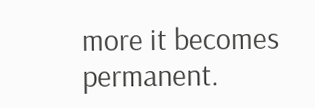more it becomes permanent.